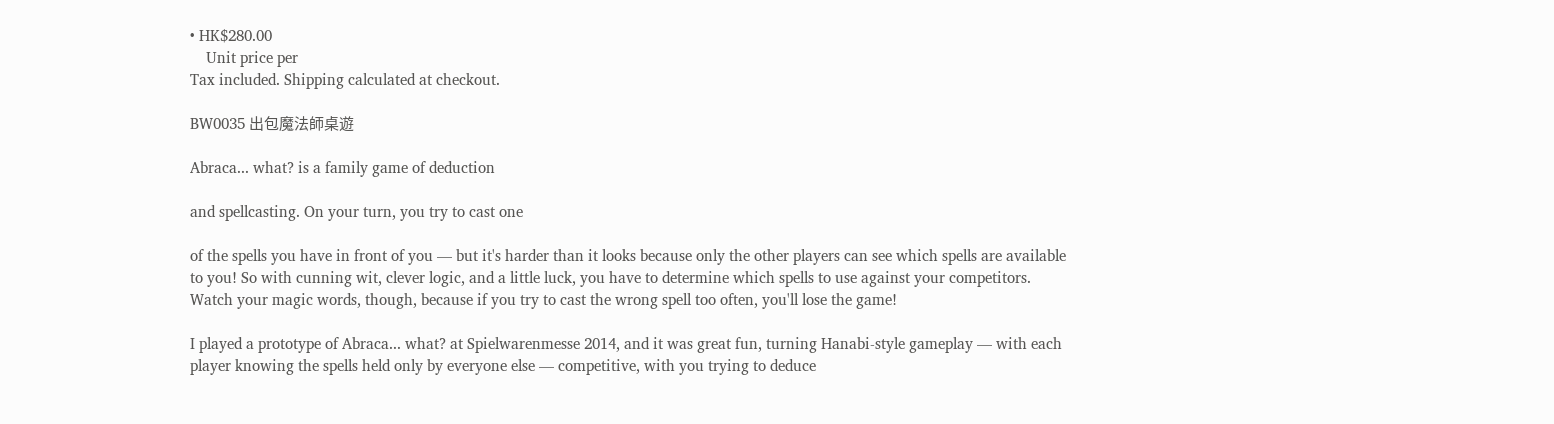• HK$280.00
    Unit price per
Tax included. Shipping calculated at checkout.

BW0035 出包魔法師桌遊

Abraca... what? is a family game of deduction

and spellcasting. On your turn, you try to cast one

of the spells you have in front of you — but it's harder than it looks because only the other players can see which spells are available to you! So with cunning wit, clever logic, and a little luck, you have to determine which spells to use against your competitors. Watch your magic words, though, because if you try to cast the wrong spell too often, you'll lose the game!

I played a prototype of Abraca... what? at Spielwarenmesse 2014, and it was great fun, turning Hanabi-style gameplay — with each player knowing the spells held only by everyone else — competitive, with you trying to deduce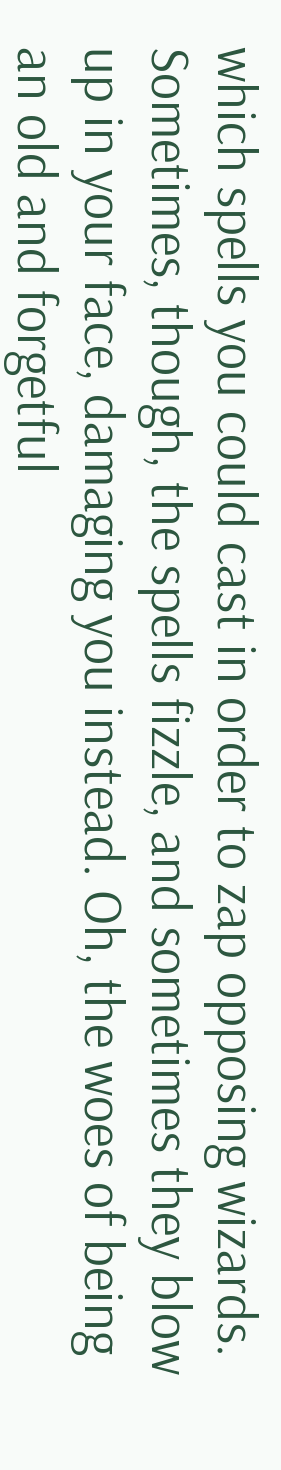which spells you could cast in order to zap opposing wizards. Sometimes, though, the spells fizzle, and sometimes they blow up in your face, damaging you instead. Oh, the woes of being an old and forgetful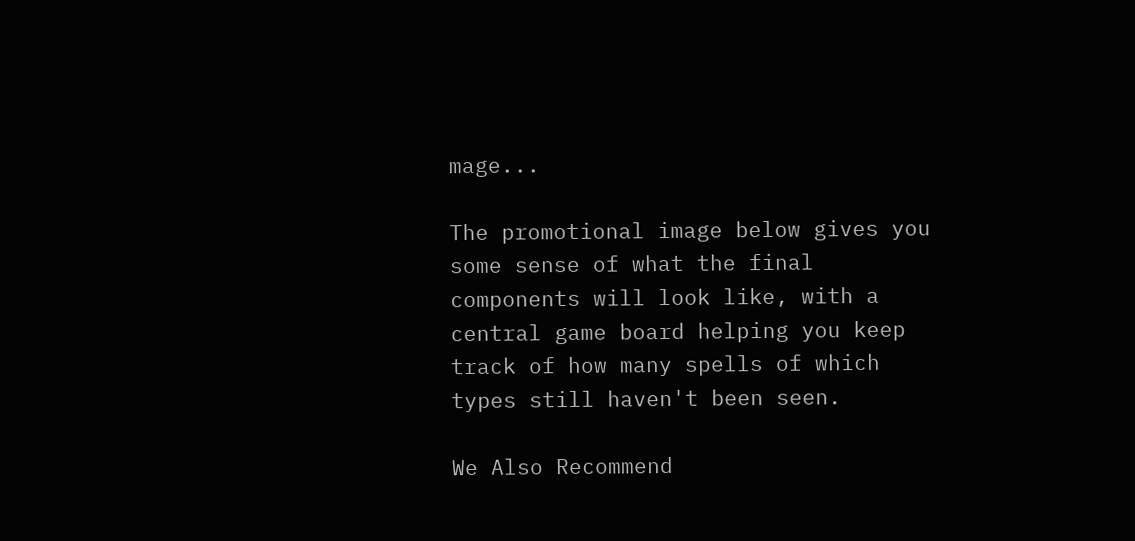mage...

The promotional image below gives you some sense of what the final components will look like, with a central game board helping you keep track of how many spells of which types still haven't been seen.

We Also Recommend